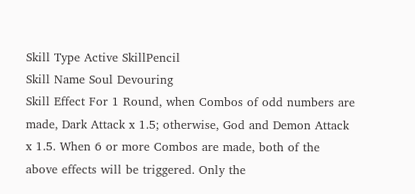Skill Type Active SkillPencil
Skill Name Soul Devouring
Skill Effect For 1 Round, when Combos of odd numbers are made, Dark Attack x 1.5; otherwise, God and Demon Attack x 1.5. When 6 or more Combos are made, both of the above effects will be triggered. Only the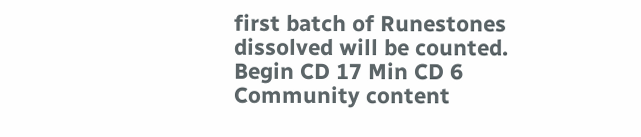first batch of Runestones dissolved will be counted.
Begin CD 17 Min CD 6
Community content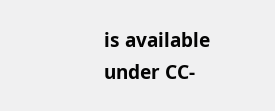is available under CC-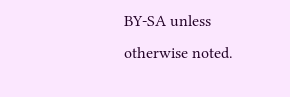BY-SA unless otherwise noted.